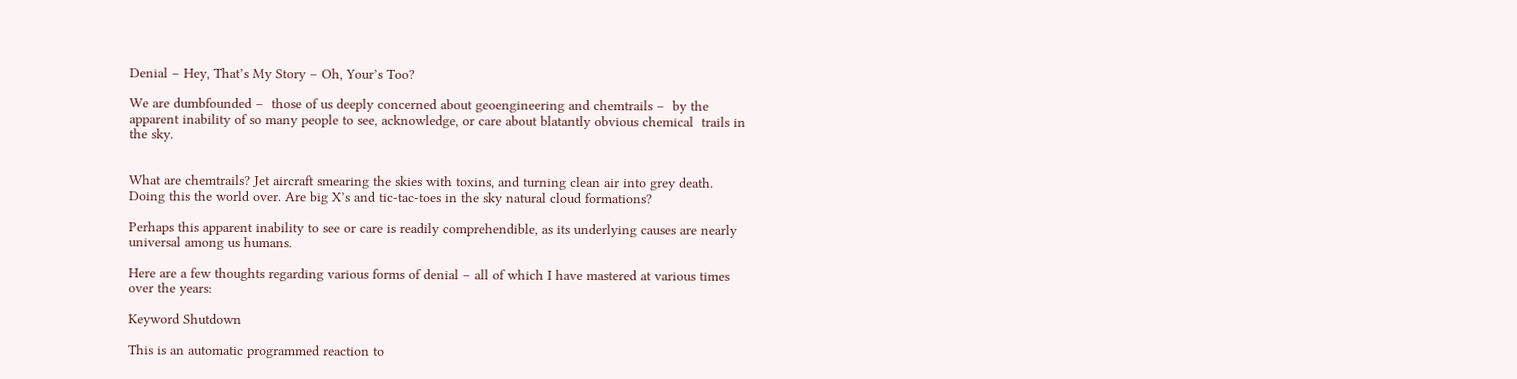Denial – Hey, That’s My Story – Oh, Your’s Too?

We are dumbfounded –  those of us deeply concerned about geoengineering and chemtrails –  by the apparent inability of so many people to see, acknowledge, or care about blatantly obvious chemical  trails in the sky.


What are chemtrails? Jet aircraft smearing the skies with toxins, and turning clean air into grey death. Doing this the world over. Are big X’s and tic-tac-toes in the sky natural cloud formations?

Perhaps this apparent inability to see or care is readily comprehendible, as its underlying causes are nearly universal among us humans.

Here are a few thoughts regarding various forms of denial – all of which I have mastered at various times over the years:

Keyword Shutdown

This is an automatic programmed reaction to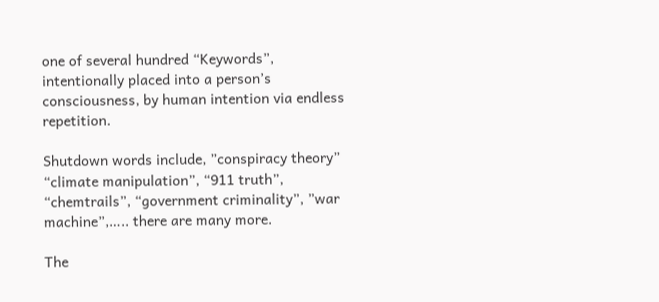one of several hundred “Keywords”, intentionally placed into a person’s consciousness, by human intention via endless repetition.

Shutdown words include, ”conspiracy theory” “climate manipulation”, “911 truth”, “chemtrails”, “government criminality”, ”war machine”,….. there are many more.

The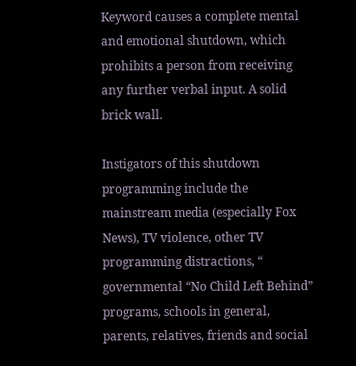Keyword causes a complete mental and emotional shutdown, which prohibits a person from receiving any further verbal input. A solid brick wall.

Instigators of this shutdown programming include the mainstream media (especially Fox News), TV violence, other TV programming distractions, “ governmental “No Child Left Behind” programs, schools in general, parents, relatives, friends and social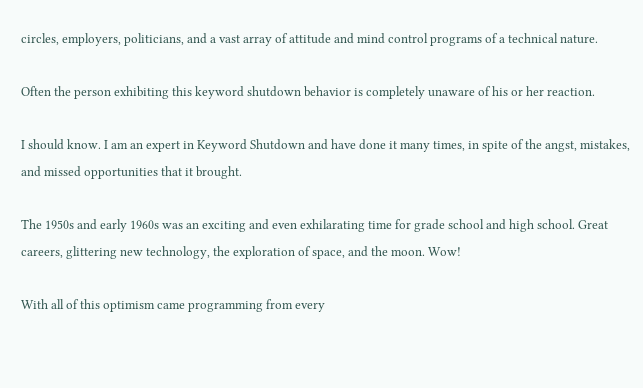circles, employers, politicians, and a vast array of attitude and mind control programs of a technical nature.

Often the person exhibiting this keyword shutdown behavior is completely unaware of his or her reaction.

I should know. I am an expert in Keyword Shutdown and have done it many times, in spite of the angst, mistakes, and missed opportunities that it brought.

The 1950s and early 1960s was an exciting and even exhilarating time for grade school and high school. Great careers, glittering new technology, the exploration of space, and the moon. Wow!

With all of this optimism came programming from every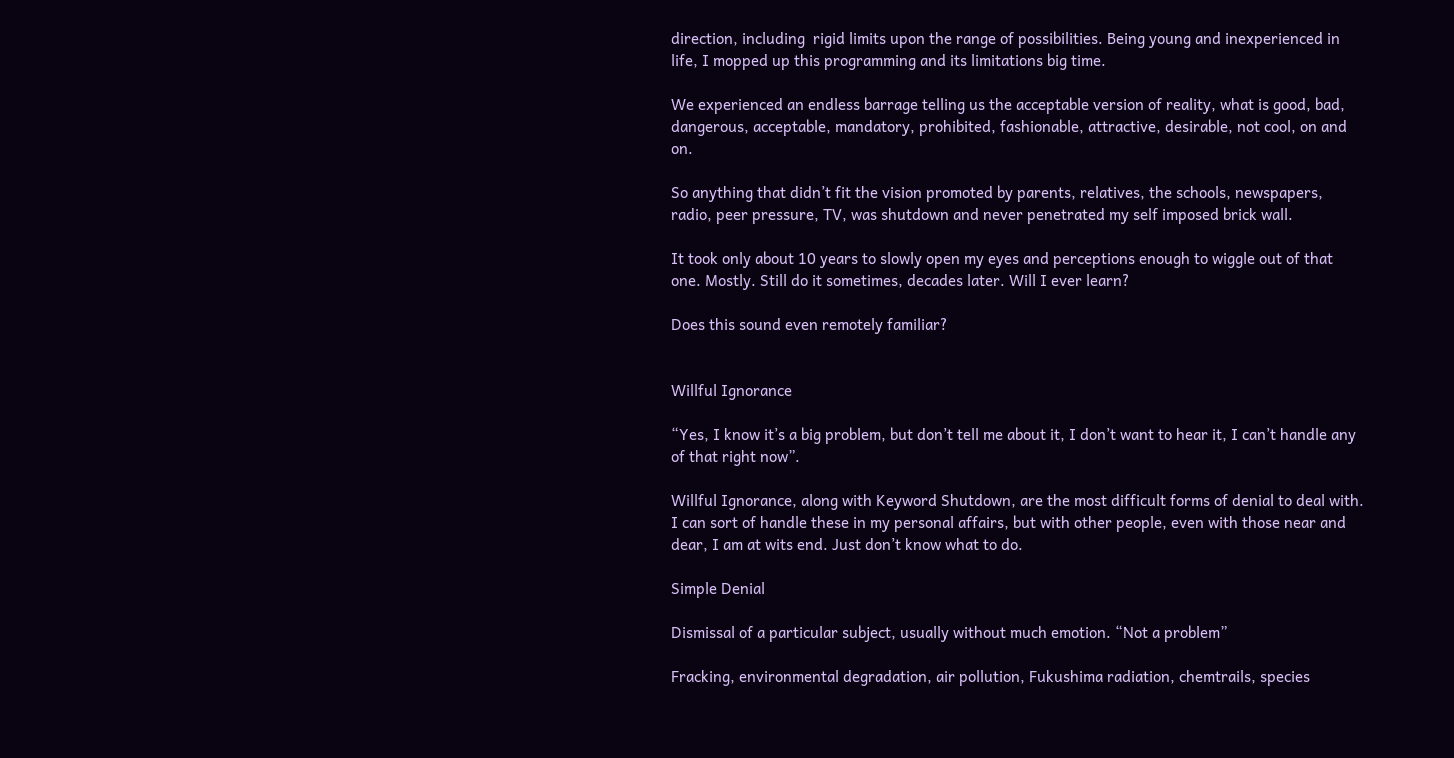direction, including  rigid limits upon the range of possibilities. Being young and inexperienced in life, I mopped up this programming and its limitations big time.

We experienced an endless barrage telling us the acceptable version of reality, what is good, bad, dangerous, acceptable, mandatory, prohibited, fashionable, attractive, desirable, not cool, on and on.

So anything that didn’t fit the vision promoted by parents, relatives, the schools, newspapers, radio, peer pressure, TV, was shutdown and never penetrated my self imposed brick wall.

It took only about 10 years to slowly open my eyes and perceptions enough to wiggle out of that one. Mostly. Still do it sometimes, decades later. Will I ever learn?

Does this sound even remotely familiar?


Willful Ignorance

“Yes, I know it’s a big problem, but don’t tell me about it, I don’t want to hear it, I can’t handle any of that right now”.

Willful Ignorance, along with Keyword Shutdown, are the most difficult forms of denial to deal with. I can sort of handle these in my personal affairs, but with other people, even with those near and dear, I am at wits end. Just don’t know what to do.

Simple Denial

Dismissal of a particular subject, usually without much emotion. “Not a problem”

Fracking, environmental degradation, air pollution, Fukushima radiation, chemtrails, species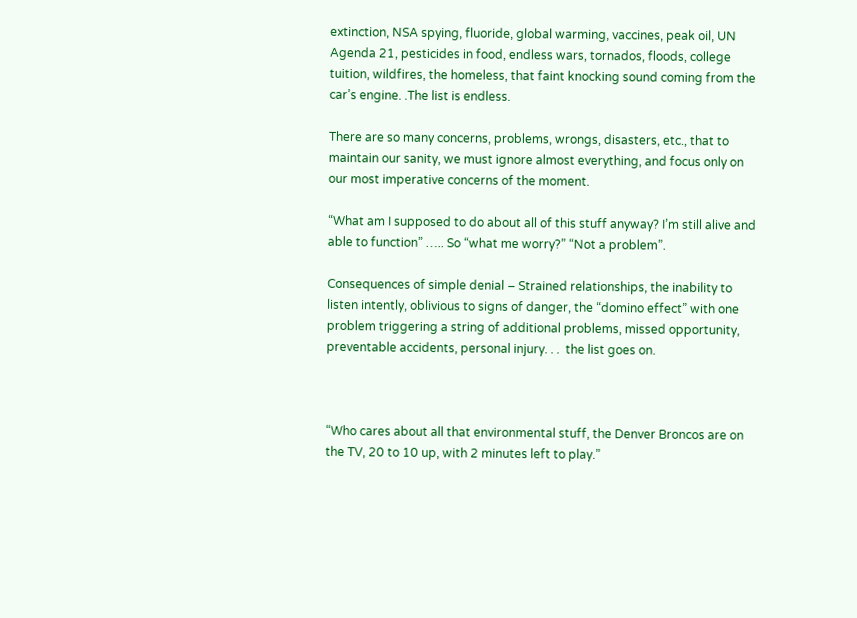extinction, NSA spying, fluoride, global warming, vaccines, peak oil, UN Agenda 21, pesticides in food, endless wars, tornados, floods, college tuition, wildfires, the homeless, that faint knocking sound coming from the car’s engine. .The list is endless.

There are so many concerns, problems, wrongs, disasters, etc., that to maintain our sanity, we must ignore almost everything, and focus only on our most imperative concerns of the moment.

“What am I supposed to do about all of this stuff anyway? I’m still alive and able to function” ….. So “what me worry?” “Not a problem”.

Consequences of simple denial – Strained relationships, the inability to listen intently, oblivious to signs of danger, the “domino effect” with one problem triggering a string of additional problems, missed opportunity, preventable accidents, personal injury. . .  the list goes on.



“Who cares about all that environmental stuff, the Denver Broncos are on the TV, 20 to 10 up, with 2 minutes left to play.”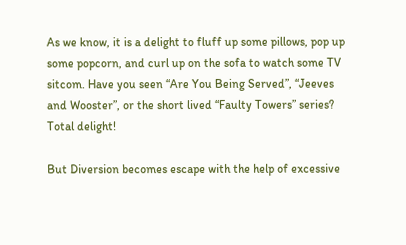As we know, it is a delight to fluff up some pillows, pop up some popcorn, and curl up on the sofa to watch some TV sitcom. Have you seen “Are You Being Served”, “Jeeves and Wooster”, or the short lived “Faulty Towers” series? Total delight!

But Diversion becomes escape with the help of excessive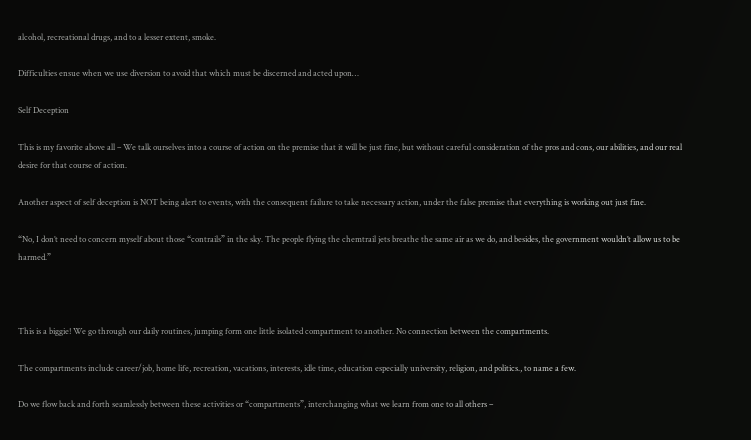alcohol, recreational drugs, and to a lesser extent, smoke.

Difficulties ensue when we use diversion to avoid that which must be discerned and acted upon…

Self Deception

This is my favorite above all – We talk ourselves into a course of action on the premise that it will be just fine, but without careful consideration of the pros and cons, our abilities, and our real desire for that course of action.

Another aspect of self deception is NOT being alert to events, with the consequent failure to take necessary action, under the false premise that everything is working out just fine.

“No, I don’t need to concern myself about those “contrails” in the sky. The people flying the chemtrail jets breathe the same air as we do, and besides, the government wouldn’t allow us to be harmed.”



This is a biggie! We go through our daily routines, jumping form one little isolated compartment to another. No connection between the compartments.

The compartments include career/job, home life, recreation, vacations, interests, idle time, education especially university, religion, and politics., to name a few.

Do we flow back and forth seamlessly between these activities or “compartments”, interchanging what we learn from one to all others –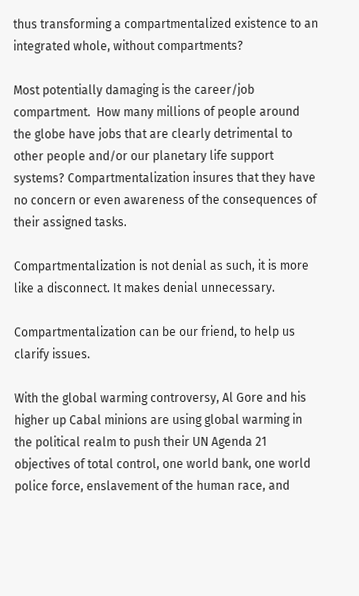thus transforming a compartmentalized existence to an integrated whole, without compartments?

Most potentially damaging is the career/job compartment.  How many millions of people around the globe have jobs that are clearly detrimental to other people and/or our planetary life support systems? Compartmentalization insures that they have no concern or even awareness of the consequences of their assigned tasks.

Compartmentalization is not denial as such, it is more like a disconnect. It makes denial unnecessary.

Compartmentalization can be our friend, to help us clarify issues.

With the global warming controversy, Al Gore and his higher up Cabal minions are using global warming in the political realm to push their UN Agenda 21 objectives of total control, one world bank, one world police force, enslavement of the human race, and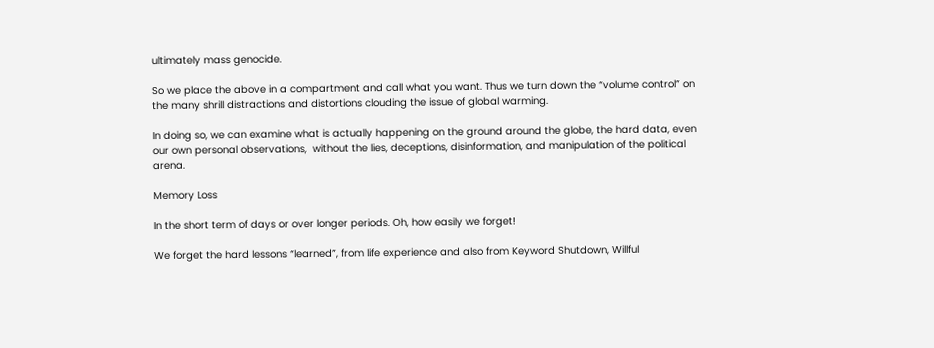ultimately mass genocide.

So we place the above in a compartment and call what you want. Thus we turn down the “volume control” on the many shrill distractions and distortions clouding the issue of global warming.

In doing so, we can examine what is actually happening on the ground around the globe, the hard data, even our own personal observations,  without the lies, deceptions, disinformation, and manipulation of the political arena.

Memory Loss

In the short term of days or over longer periods. Oh, how easily we forget!

We forget the hard lessons “learned”, from life experience and also from Keyword Shutdown, Willful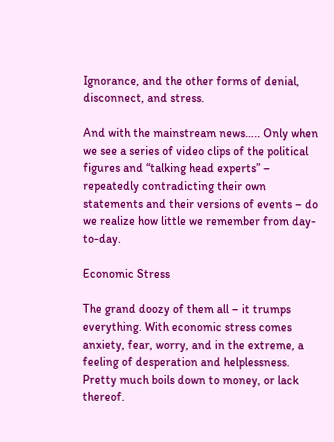Ignorance, and the other forms of denial, disconnect, and stress.

And with the mainstream news….. Only when we see a series of video clips of the political figures and “talking head experts” – repeatedly contradicting their own statements and their versions of events – do we realize how little we remember from day-to-day.

Economic Stress

The grand doozy of them all – it trumps everything. With economic stress comes anxiety, fear, worry, and in the extreme, a feeling of desperation and helplessness. Pretty much boils down to money, or lack thereof.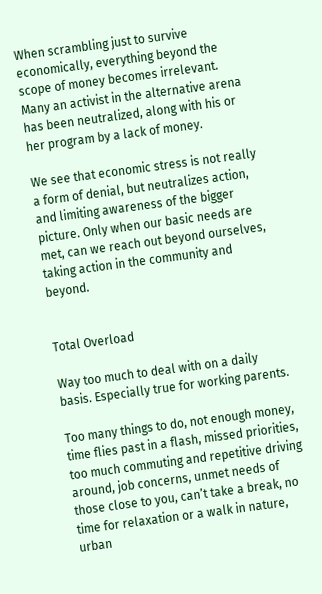When scrambling just to survive economically, everything beyond the scope of money becomes irrelevant.  Many an activist in the alternative arena has been neutralized, along with his or her program by a lack of money.

We see that economic stress is not really a form of denial, but neutralizes action, and limiting awareness of the bigger picture. Only when our basic needs are met, can we reach out beyond ourselves, taking action in the community and beyond.


Total Overload

Way too much to deal with on a daily basis. Especially true for working parents.

Too many things to do, not enough money, time flies past in a flash, missed priorities, too much commuting and repetitive driving around, job concerns, unmet needs of those close to you, can’t take a break, no time for relaxation or a walk in nature, urban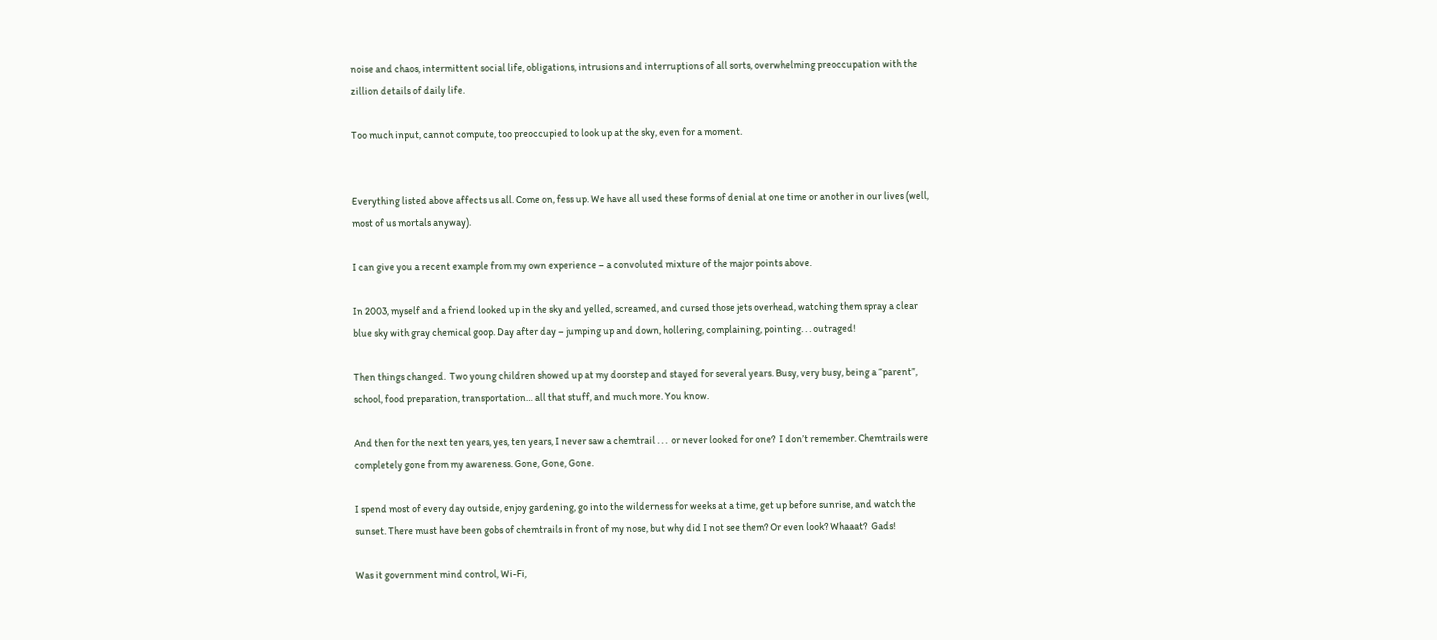noise and chaos, intermittent social life, obligations, intrusions and interruptions of all sorts, overwhelming preoccupation with the zillion details of daily life.

Too much input, cannot compute, too preoccupied to look up at the sky, even for a moment.


Everything listed above affects us all. Come on, fess up. We have all used these forms of denial at one time or another in our lives (well, most of us mortals anyway).

I can give you a recent example from my own experience – a convoluted mixture of the major points above.

In 2003, myself and a friend looked up in the sky and yelled, screamed, and cursed those jets overhead, watching them spray a clear blue sky with gray chemical goop. Day after day – jumping up and down, hollering, complaining, pointing. . . outraged!

Then things changed.  Two young children showed up at my doorstep and stayed for several years. Busy, very busy, being a “parent”, school, food preparation, transportation… all that stuff, and much more. You know.

And then for the next ten years, yes, ten years, I never saw a chemtrail . . .  or never looked for one?  I don’t remember. Chemtrails were completely gone from my awareness. Gone, Gone, Gone.

I spend most of every day outside, enjoy gardening, go into the wilderness for weeks at a time, get up before sunrise, and watch the sunset. There must have been gobs of chemtrails in front of my nose, but why did I not see them? Or even look? Whaaat?  Gads!

Was it government mind control, Wi-Fi,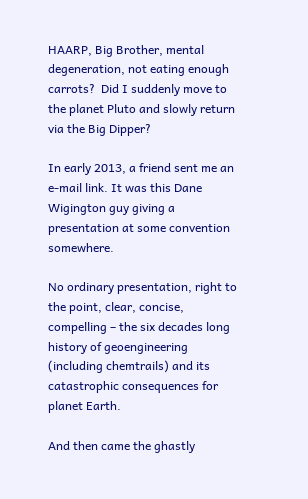HAARP, Big Brother, mental degeneration, not eating enough carrots?  Did I suddenly move to the planet Pluto and slowly return via the Big Dipper?

In early 2013, a friend sent me an e-mail link. It was this Dane Wigington guy giving a presentation at some convention somewhere.

No ordinary presentation, right to the point, clear, concise, compelling – the six decades long history of geoengineering  (including chemtrails) and its catastrophic consequences for planet Earth.

And then came the ghastly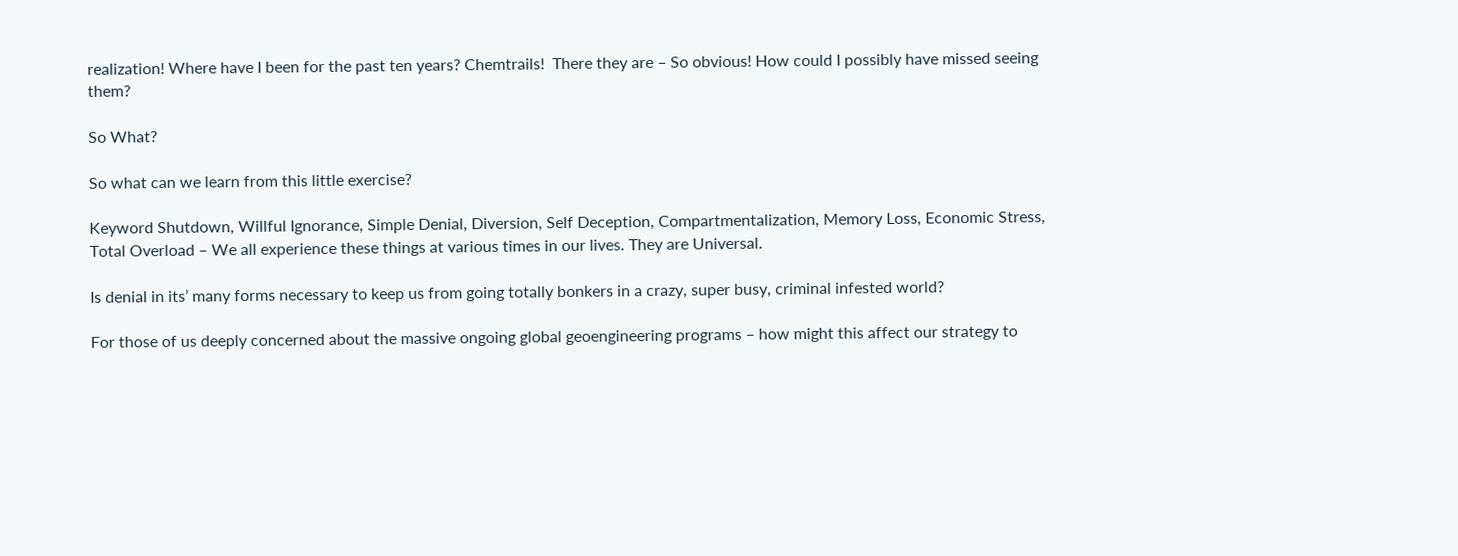realization! Where have I been for the past ten years? Chemtrails!  There they are – So obvious! How could I possibly have missed seeing them?

So What?

So what can we learn from this little exercise?

Keyword Shutdown, Willful Ignorance, Simple Denial, Diversion, Self Deception, Compartmentalization, Memory Loss, Economic Stress, Total Overload – We all experience these things at various times in our lives. They are Universal.

Is denial in its’ many forms necessary to keep us from going totally bonkers in a crazy, super busy, criminal infested world?

For those of us deeply concerned about the massive ongoing global geoengineering programs – how might this affect our strategy to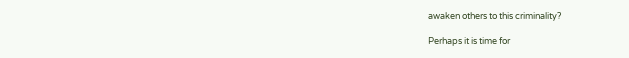awaken others to this criminality?

Perhaps it is time for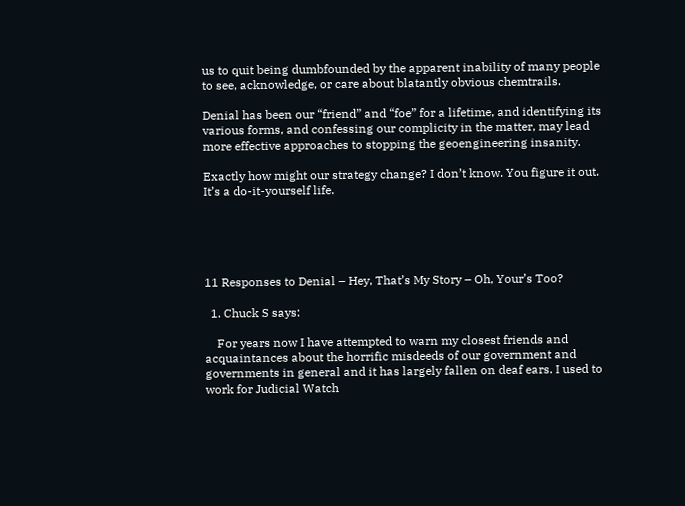us to quit being dumbfounded by the apparent inability of many people to see, acknowledge, or care about blatantly obvious chemtrails.

Denial has been our “friend” and “foe” for a lifetime, and identifying its various forms, and confessing our complicity in the matter, may lead more effective approaches to stopping the geoengineering insanity.

Exactly how might our strategy change? I don’t know. You figure it out. It’s a do-it-yourself life.





11 Responses to Denial – Hey, That’s My Story – Oh, Your’s Too?

  1. Chuck S says:

    For years now I have attempted to warn my closest friends and acquaintances about the horrific misdeeds of our government and governments in general and it has largely fallen on deaf ears. I used to work for Judicial Watch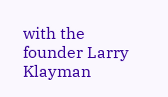with the founder Larry Klayman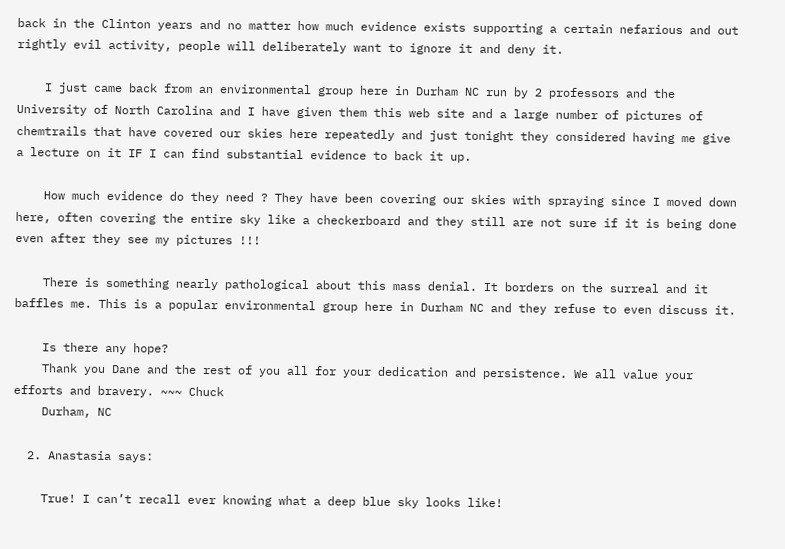back in the Clinton years and no matter how much evidence exists supporting a certain nefarious and out rightly evil activity, people will deliberately want to ignore it and deny it.

    I just came back from an environmental group here in Durham NC run by 2 professors and the University of North Carolina and I have given them this web site and a large number of pictures of chemtrails that have covered our skies here repeatedly and just tonight they considered having me give a lecture on it IF I can find substantial evidence to back it up.

    How much evidence do they need ? They have been covering our skies with spraying since I moved down here, often covering the entire sky like a checkerboard and they still are not sure if it is being done even after they see my pictures !!!

    There is something nearly pathological about this mass denial. It borders on the surreal and it baffles me. This is a popular environmental group here in Durham NC and they refuse to even discuss it.

    Is there any hope?
    Thank you Dane and the rest of you all for your dedication and persistence. We all value your efforts and bravery. ~~~ Chuck
    Durham, NC

  2. Anastasia says:

    True! I can’t recall ever knowing what a deep blue sky looks like!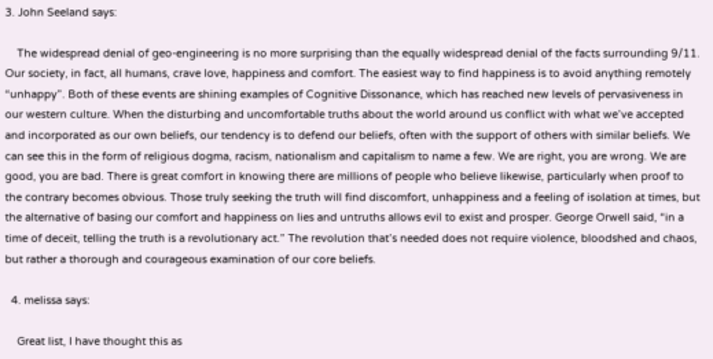3. John Seeland says:

    The widespread denial of geo-engineering is no more surprising than the equally widespread denial of the facts surrounding 9/11. Our society, in fact, all humans, crave love, happiness and comfort. The easiest way to find happiness is to avoid anything remotely “unhappy”. Both of these events are shining examples of Cognitive Dissonance, which has reached new levels of pervasiveness in our western culture. When the disturbing and uncomfortable truths about the world around us conflict with what we’ve accepted and incorporated as our own beliefs, our tendency is to defend our beliefs, often with the support of others with similar beliefs. We can see this in the form of religious dogma, racism, nationalism and capitalism to name a few. We are right, you are wrong. We are good, you are bad. There is great comfort in knowing there are millions of people who believe likewise, particularly when proof to the contrary becomes obvious. Those truly seeking the truth will find discomfort, unhappiness and a feeling of isolation at times, but the alternative of basing our comfort and happiness on lies and untruths allows evil to exist and prosper. George Orwell said, “in a time of deceit, telling the truth is a revolutionary act.” The revolution that’s needed does not require violence, bloodshed and chaos, but rather a thorough and courageous examination of our core beliefs.

  4. melissa says:

    Great list, I have thought this as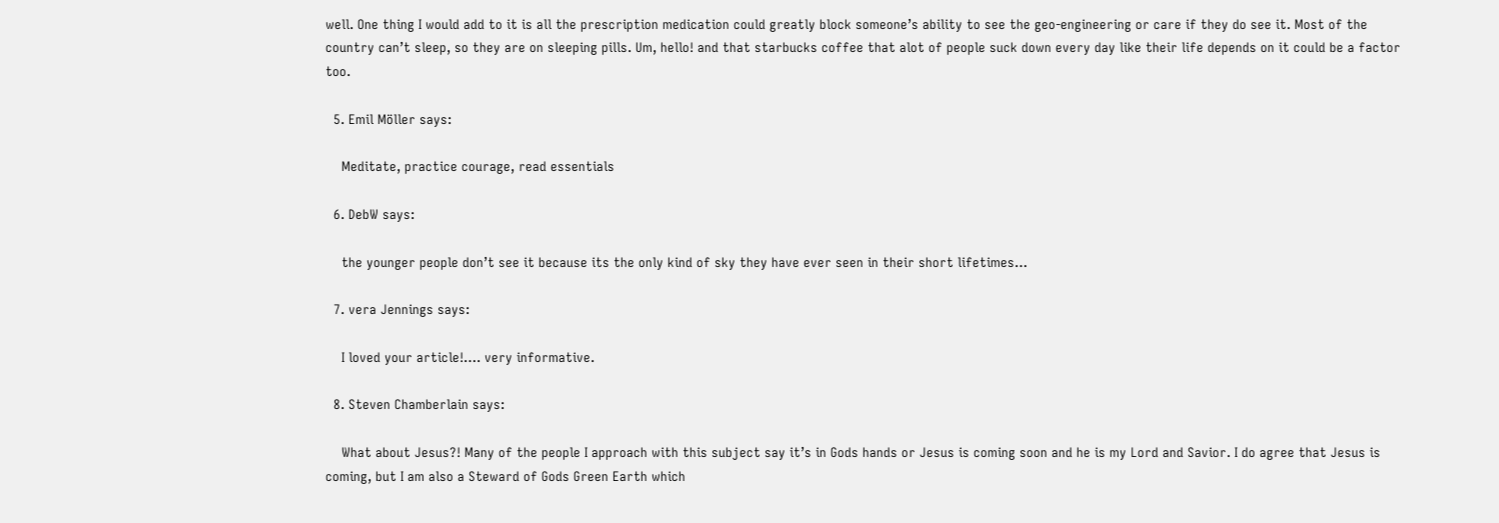well. One thing I would add to it is all the prescription medication could greatly block someone’s ability to see the geo-engineering or care if they do see it. Most of the country can’t sleep, so they are on sleeping pills. Um, hello! and that starbucks coffee that alot of people suck down every day like their life depends on it could be a factor too.

  5. Emil Möller says:

    Meditate, practice courage, read essentials

  6. DebW says:

    the younger people don’t see it because its the only kind of sky they have ever seen in their short lifetimes…

  7. vera Jennings says:

    I loved your article!…. very informative.

  8. Steven Chamberlain says:

    What about Jesus?! Many of the people I approach with this subject say it’s in Gods hands or Jesus is coming soon and he is my Lord and Savior. I do agree that Jesus is coming, but I am also a Steward of Gods Green Earth which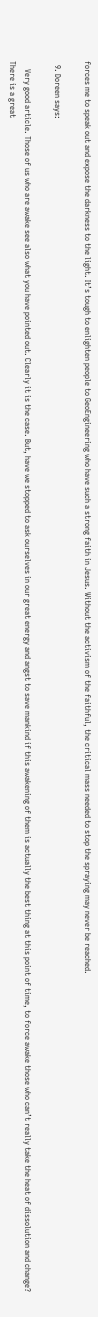forces me to speak out and expose the darkness to the light. It’s tough to enlighten people to GeoEngineering who have such a strong faith in Jesus. Without the activism of the faithful, the critical mass needed to stop the spraying may never be reached.

  9. Doreen says:

    Very good article. Those of us who are awake see also what you have pointed out. Clearly it is the case. But, have we stopped to ask ourselves in our great energy and angst to save mankind if this awakening of them is actually the best thing at this point of time, to force awake those who can’t really take the heat of dissolution and change? There is a great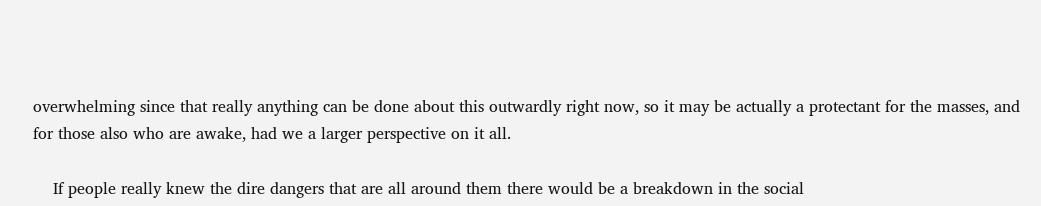overwhelming since that really anything can be done about this outwardly right now, so it may be actually a protectant for the masses, and for those also who are awake, had we a larger perspective on it all.

    If people really knew the dire dangers that are all around them there would be a breakdown in the social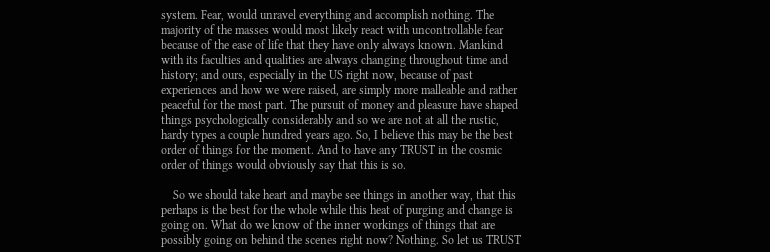system. Fear, would unravel everything and accomplish nothing. The majority of the masses would most likely react with uncontrollable fear because of the ease of life that they have only always known. Mankind with its faculties and qualities are always changing throughout time and history; and ours, especially in the US right now, because of past experiences and how we were raised, are simply more malleable and rather peaceful for the most part. The pursuit of money and pleasure have shaped things psychologically considerably and so we are not at all the rustic, hardy types a couple hundred years ago. So, I believe this may be the best order of things for the moment. And to have any TRUST in the cosmic order of things would obviously say that this is so.

    So we should take heart and maybe see things in another way, that this perhaps is the best for the whole while this heat of purging and change is going on. What do we know of the inner workings of things that are possibly going on behind the scenes right now? Nothing. So let us TRUST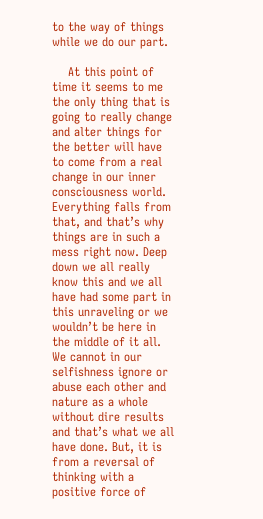to the way of things while we do our part.

    At this point of time it seems to me the only thing that is going to really change and alter things for the better will have to come from a real change in our inner consciousness world. Everything falls from that, and that’s why things are in such a mess right now. Deep down we all really know this and we all have had some part in this unraveling or we wouldn’t be here in the middle of it all. We cannot in our selfishness ignore or abuse each other and nature as a whole without dire results and that’s what we all have done. But, it is from a reversal of thinking with a positive force of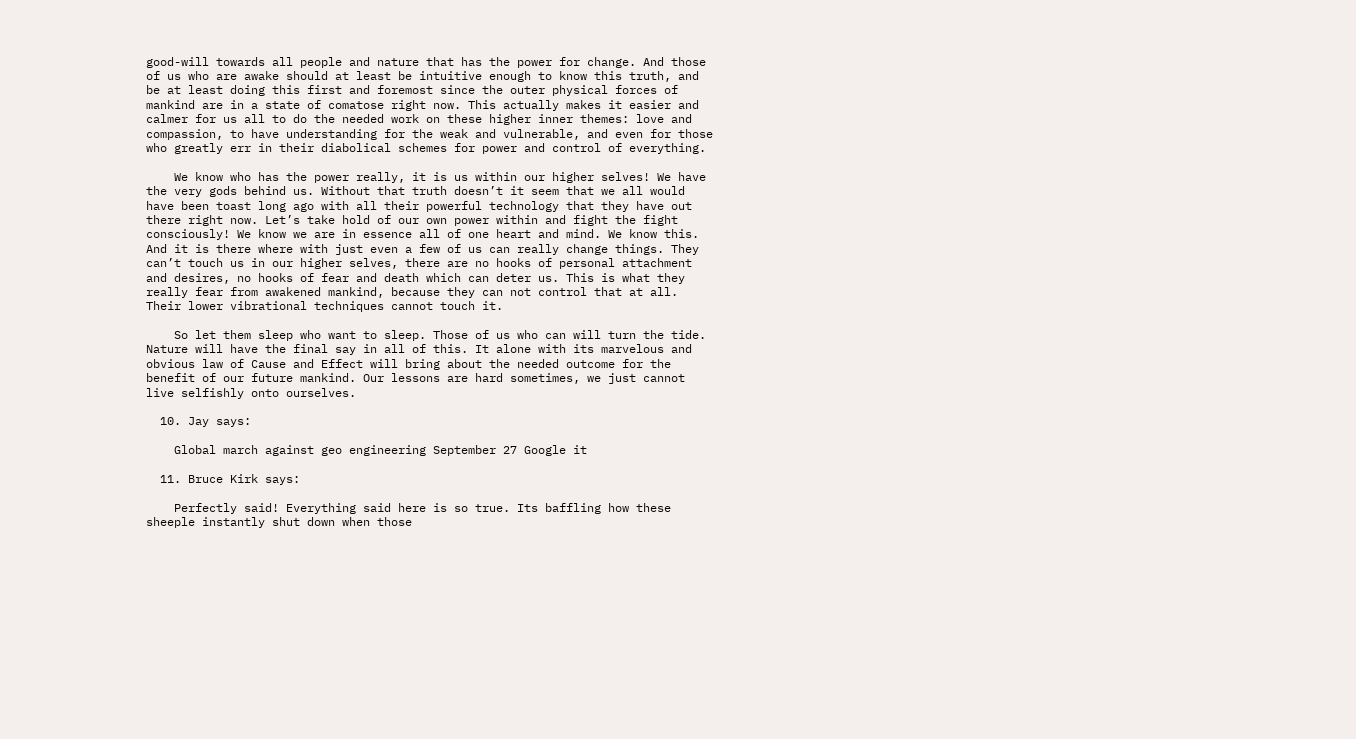good-will towards all people and nature that has the power for change. And those of us who are awake should at least be intuitive enough to know this truth, and be at least doing this first and foremost since the outer physical forces of mankind are in a state of comatose right now. This actually makes it easier and calmer for us all to do the needed work on these higher inner themes: love and compassion, to have understanding for the weak and vulnerable, and even for those who greatly err in their diabolical schemes for power and control of everything.

    We know who has the power really, it is us within our higher selves! We have the very gods behind us. Without that truth doesn’t it seem that we all would have been toast long ago with all their powerful technology that they have out there right now. Let’s take hold of our own power within and fight the fight consciously! We know we are in essence all of one heart and mind. We know this. And it is there where with just even a few of us can really change things. They can’t touch us in our higher selves, there are no hooks of personal attachment and desires, no hooks of fear and death which can deter us. This is what they really fear from awakened mankind, because they can not control that at all. Their lower vibrational techniques cannot touch it.

    So let them sleep who want to sleep. Those of us who can will turn the tide. Nature will have the final say in all of this. It alone with its marvelous and obvious law of Cause and Effect will bring about the needed outcome for the benefit of our future mankind. Our lessons are hard sometimes, we just cannot live selfishly onto ourselves.

  10. Jay says:

    Global march against geo engineering September 27 Google it

  11. Bruce Kirk says:

    Perfectly said! Everything said here is so true. Its baffling how these sheeple instantly shut down when those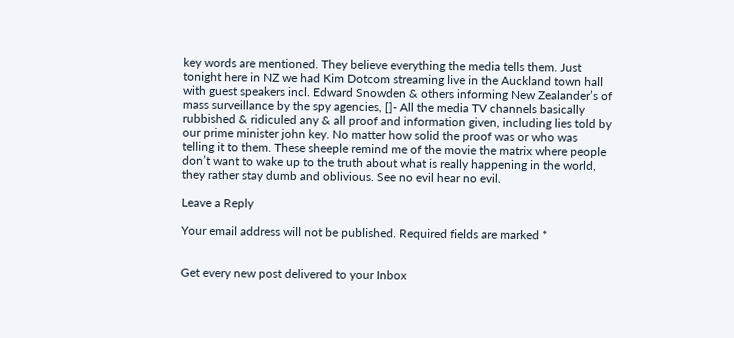key words are mentioned. They believe everything the media tells them. Just tonight here in NZ we had Kim Dotcom streaming live in the Auckland town hall with guest speakers incl. Edward Snowden & others informing New Zealander’s of mass surveillance by the spy agencies, []- All the media TV channels basically rubbished & ridiculed any & all proof and information given, including lies told by our prime minister john key. No matter how solid the proof was or who was telling it to them. These sheeple remind me of the movie the matrix where people don’t want to wake up to the truth about what is really happening in the world, they rather stay dumb and oblivious. See no evil hear no evil.

Leave a Reply

Your email address will not be published. Required fields are marked *


Get every new post delivered to your Inbox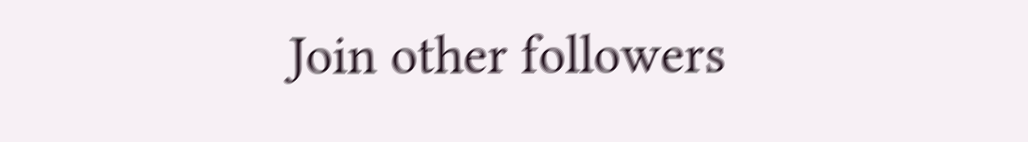Join other followers